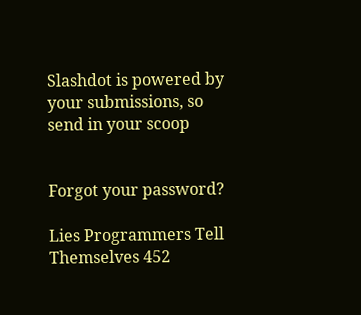Slashdot is powered by your submissions, so send in your scoop


Forgot your password?

Lies Programmers Tell Themselves 452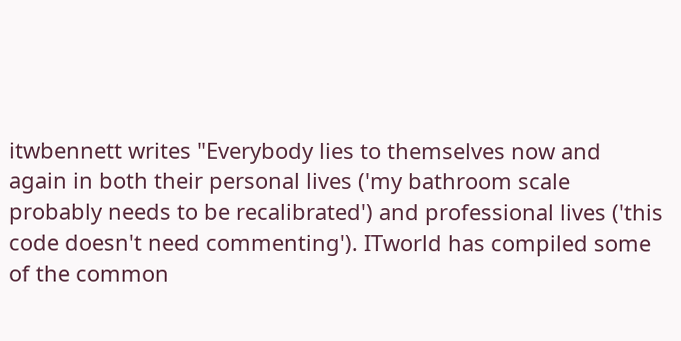itwbennett writes "Everybody lies to themselves now and again in both their personal lives ('my bathroom scale probably needs to be recalibrated') and professional lives ('this code doesn't need commenting'). ITworld has compiled some of the common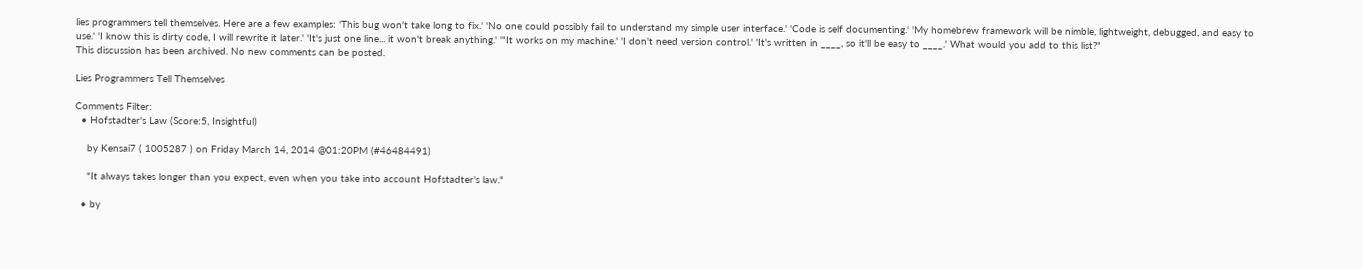lies programmers tell themselves. Here are a few examples: 'This bug won't take long to fix.' 'No one could possibly fail to understand my simple user interface.' 'Code is self documenting.' 'My homebrew framework will be nimble, lightweight, debugged, and easy to use.' 'I know this is dirty code, I will rewrite it later.' 'It's just one line... it won't break anything.' '"It works on my machine.' 'I don't need version control.' 'It's written in ____, so it'll be easy to ____.' What would you add to this list?"
This discussion has been archived. No new comments can be posted.

Lies Programmers Tell Themselves

Comments Filter:
  • Hofstadter's Law (Score:5, Insightful)

    by Kensai7 ( 1005287 ) on Friday March 14, 2014 @01:20PM (#46484491)

    "It always takes longer than you expect, even when you take into account Hofstadter's law."

  • by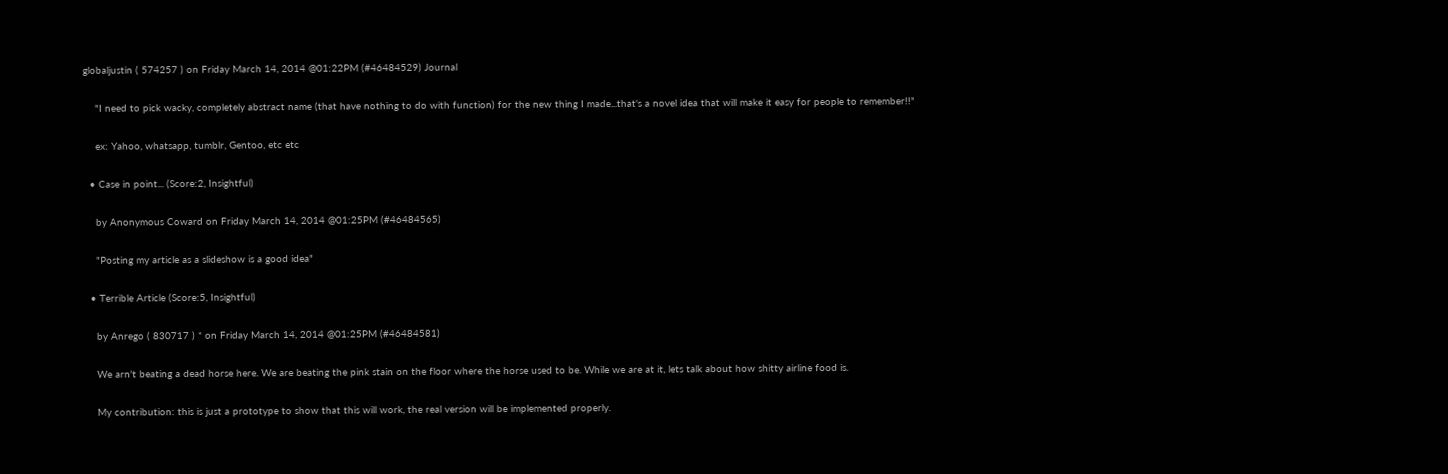globaljustin ( 574257 ) on Friday March 14, 2014 @01:22PM (#46484529) Journal

    "I need to pick wacky, completely abstract name (that have nothing to do with function) for the new thing I made...that's a novel idea that will make it easy for people to remember!!"

    ex: Yahoo, whatsapp, tumblr, Gentoo, etc etc

  • Case in point... (Score:2, Insightful)

    by Anonymous Coward on Friday March 14, 2014 @01:25PM (#46484565)

    "Posting my article as a slideshow is a good idea"

  • Terrible Article (Score:5, Insightful)

    by Anrego ( 830717 ) * on Friday March 14, 2014 @01:25PM (#46484581)

    We arn't beating a dead horse here. We are beating the pink stain on the floor where the horse used to be. While we are at it, lets talk about how shitty airline food is.

    My contribution: this is just a prototype to show that this will work, the real version will be implemented properly.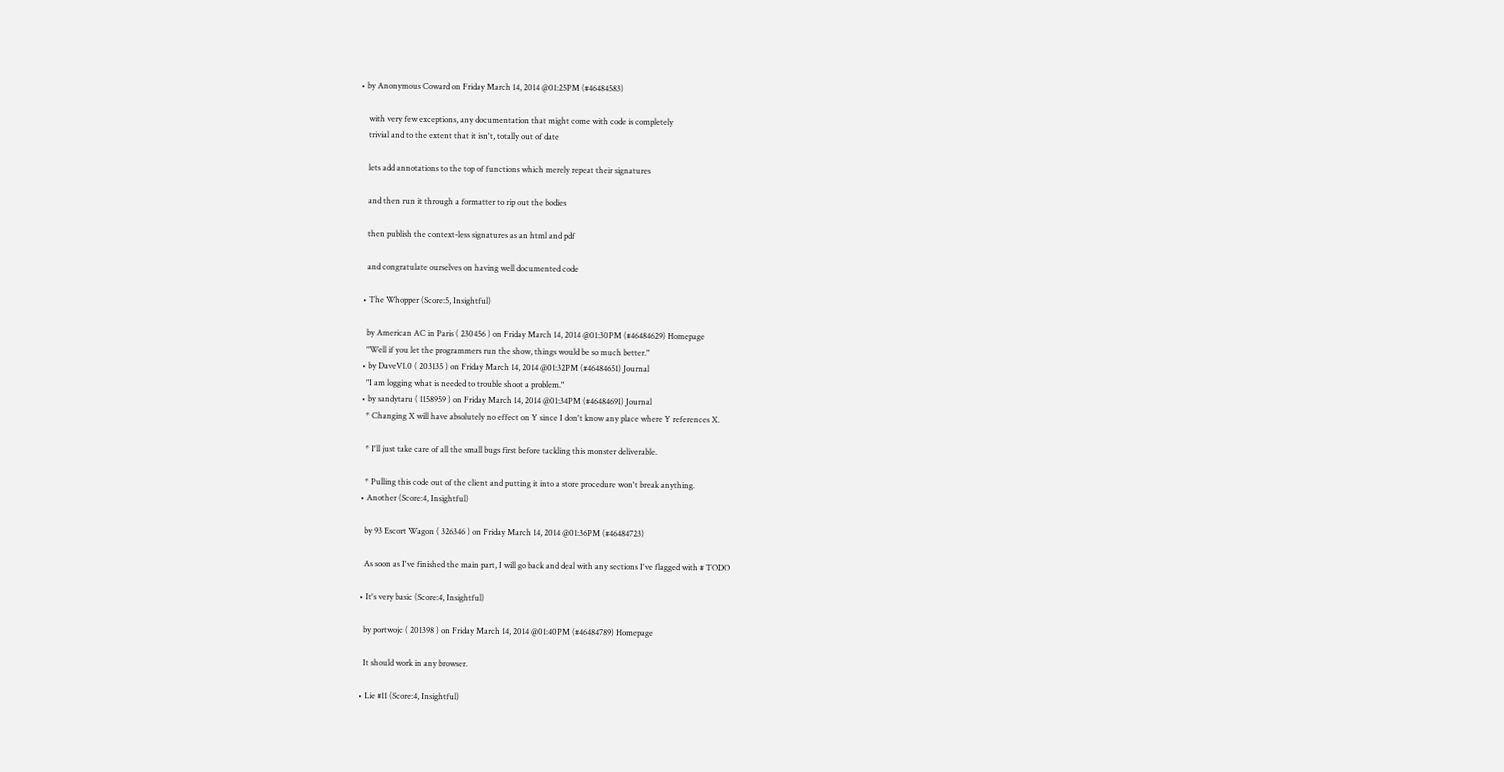• by Anonymous Coward on Friday March 14, 2014 @01:25PM (#46484583)

    with very few exceptions, any documentation that might come with code is completely
    trivial and to the extent that it isn't, totally out of date

    lets add annotations to the top of functions which merely repeat their signatures

    and then run it through a formatter to rip out the bodies

    then publish the context-less signatures as an html and pdf

    and congratulate ourselves on having well documented code

  • The Whopper (Score:5, Insightful)

    by American AC in Paris ( 230456 ) on Friday March 14, 2014 @01:30PM (#46484629) Homepage
    "Well if you let the programmers run the show, things would be so much better."
  • by DaveV1.0 ( 203135 ) on Friday March 14, 2014 @01:32PM (#46484651) Journal
    "I am logging what is needed to trouble shoot a problem."
  • by sandytaru ( 1158959 ) on Friday March 14, 2014 @01:34PM (#46484691) Journal
    * Changing X will have absolutely no effect on Y since I don't know any place where Y references X.

    * I'll just take care of all the small bugs first before tackling this monster deliverable.

    * Pulling this code out of the client and putting it into a store procedure won't break anything.
  • Another (Score:4, Insightful)

    by 93 Escort Wagon ( 326346 ) on Friday March 14, 2014 @01:36PM (#46484723)

    As soon as I've finished the main part, I will go back and deal with any sections I've flagged with # TODO

  • It's very basic (Score:4, Insightful)

    by portwojc ( 201398 ) on Friday March 14, 2014 @01:40PM (#46484789) Homepage

    It should work in any browser.

  • Lie #11 (Score:4, Insightful)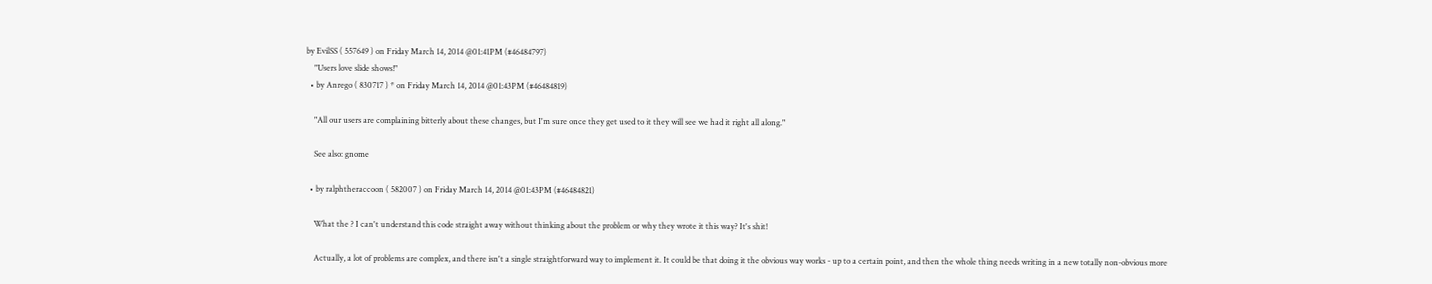by EvilSS ( 557649 ) on Friday March 14, 2014 @01:41PM (#46484797)
    "Users love slide shows!"
  • by Anrego ( 830717 ) * on Friday March 14, 2014 @01:43PM (#46484819)

    "All our users are complaining bitterly about these changes, but I'm sure once they get used to it they will see we had it right all along."

    See also: gnome

  • by ralphtheraccoon ( 582007 ) on Friday March 14, 2014 @01:43PM (#46484821)

    What the ? I can't understand this code straight away without thinking about the problem or why they wrote it this way? It's shit!

    Actually, a lot of problems are complex, and there isn't a single straightforward way to implement it. It could be that doing it the obvious way works - up to a certain point, and then the whole thing needs writing in a new totally non-obvious more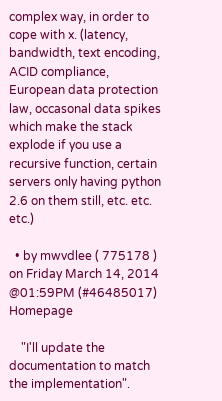complex way, in order to cope with x. (latency, bandwidth, text encoding, ACID compliance, European data protection law, occasonal data spikes which make the stack explode if you use a recursive function, certain servers only having python 2.6 on them still, etc. etc. etc.)

  • by mwvdlee ( 775178 ) on Friday March 14, 2014 @01:59PM (#46485017) Homepage

    "I'll update the documentation to match the implementation".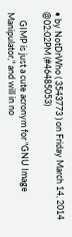• by NotDrWho ( 3543773 ) on Friday March 14, 2014 @02:02PM (#46485053)

    GIMP is just a cute acronym for "GNU Image Manipulator," and will in no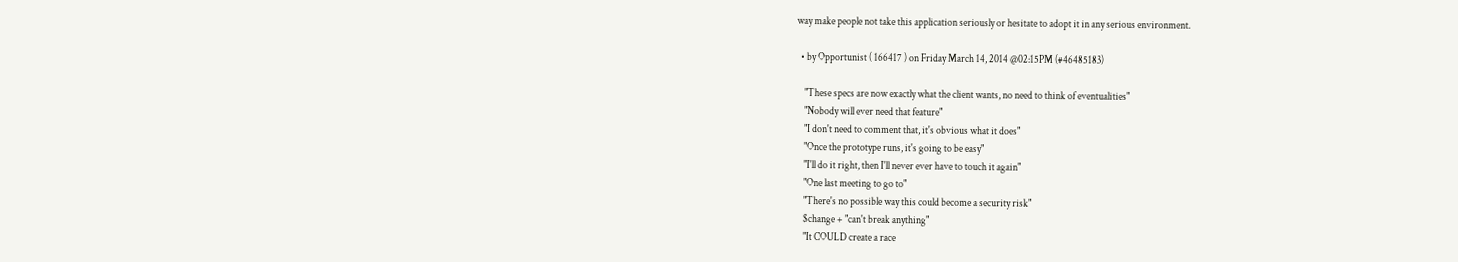way make people not take this application seriously or hesitate to adopt it in any serious environment.

  • by Opportunist ( 166417 ) on Friday March 14, 2014 @02:15PM (#46485183)

    "These specs are now exactly what the client wants, no need to think of eventualities"
    "Nobody will ever need that feature"
    "I don't need to comment that, it's obvious what it does"
    "Once the prototype runs, it's going to be easy"
    "I'll do it right, then I'll never ever have to touch it again"
    "One last meeting to go to"
    "There's no possible way this could become a security risk"
    $change + "can't break anything"
    "It COULD create a race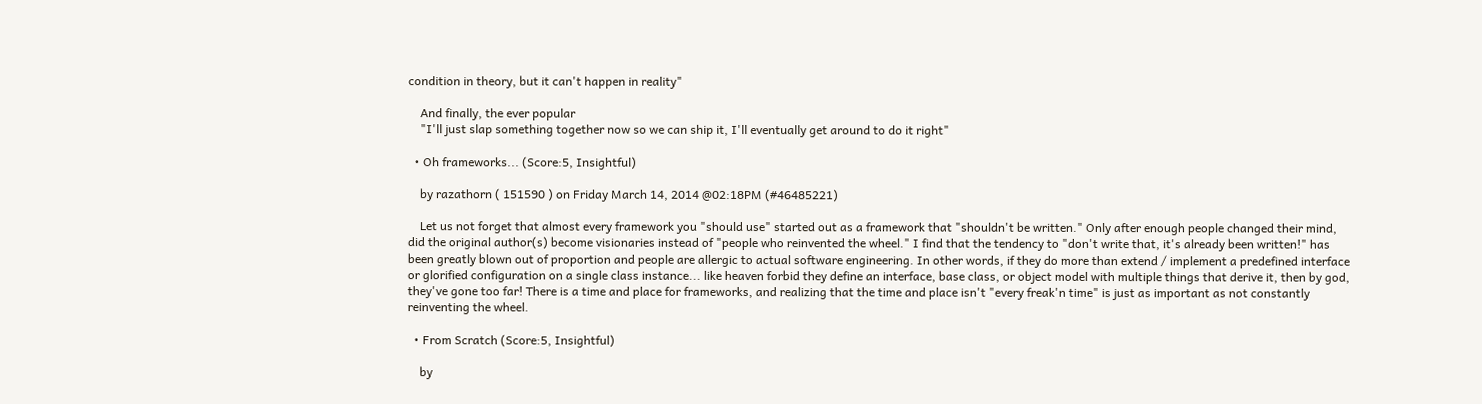condition in theory, but it can't happen in reality"

    And finally, the ever popular
    "I'll just slap something together now so we can ship it, I'll eventually get around to do it right"

  • Oh frameworks... (Score:5, Insightful)

    by razathorn ( 151590 ) on Friday March 14, 2014 @02:18PM (#46485221)

    Let us not forget that almost every framework you "should use" started out as a framework that "shouldn't be written." Only after enough people changed their mind, did the original author(s) become visionaries instead of "people who reinvented the wheel." I find that the tendency to "don't write that, it's already been written!" has been greatly blown out of proportion and people are allergic to actual software engineering. In other words, if they do more than extend / implement a predefined interface or glorified configuration on a single class instance... like heaven forbid they define an interface, base class, or object model with multiple things that derive it, then by god, they've gone too far! There is a time and place for frameworks, and realizing that the time and place isn't "every freak'n time" is just as important as not constantly reinventing the wheel.

  • From Scratch (Score:5, Insightful)

    by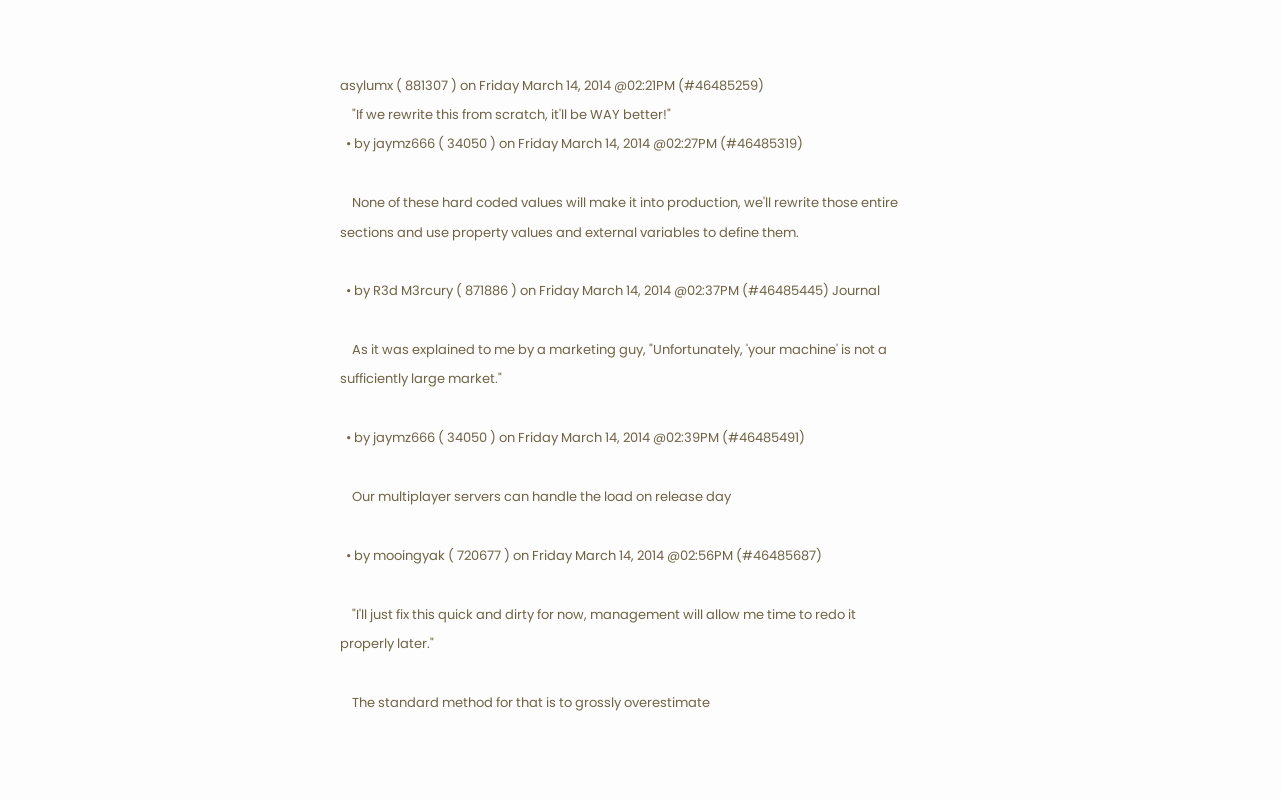asylumx ( 881307 ) on Friday March 14, 2014 @02:21PM (#46485259)
    "If we rewrite this from scratch, it'll be WAY better!"
  • by jaymz666 ( 34050 ) on Friday March 14, 2014 @02:27PM (#46485319)

    None of these hard coded values will make it into production, we'll rewrite those entire sections and use property values and external variables to define them.

  • by R3d M3rcury ( 871886 ) on Friday March 14, 2014 @02:37PM (#46485445) Journal

    As it was explained to me by a marketing guy, "Unfortunately, 'your machine' is not a sufficiently large market."

  • by jaymz666 ( 34050 ) on Friday March 14, 2014 @02:39PM (#46485491)

    Our multiplayer servers can handle the load on release day

  • by mooingyak ( 720677 ) on Friday March 14, 2014 @02:56PM (#46485687)

    "I'll just fix this quick and dirty for now, management will allow me time to redo it properly later."

    The standard method for that is to grossly overestimate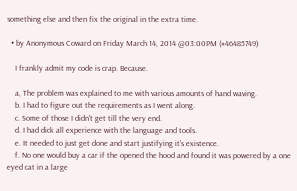something else and then fix the original in the extra time.

  • by Anonymous Coward on Friday March 14, 2014 @03:00PM (#46485749)

    I frankly admit my code is crap. Because.

    a, The problem was explained to me with various amounts of hand waving.
    b. I had to figure out the requirements as I went along.
    c. Some of those I didn't get till the very end.
    d. I had dick all experience with the language and tools.
    e. It needed to just get done and start justifying it's existence.
    f. No one would buy a car if the opened the hood and found it was powered by a one eyed cat in a large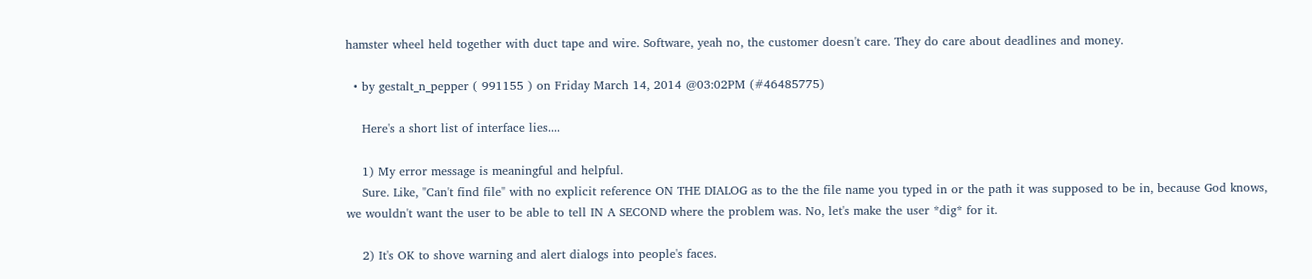hamster wheel held together with duct tape and wire. Software, yeah no, the customer doesn't care. They do care about deadlines and money.

  • by gestalt_n_pepper ( 991155 ) on Friday March 14, 2014 @03:02PM (#46485775)

    Here's a short list of interface lies....

    1) My error message is meaningful and helpful.
    Sure. Like, "Can't find file" with no explicit reference ON THE DIALOG as to the the file name you typed in or the path it was supposed to be in, because God knows, we wouldn't want the user to be able to tell IN A SECOND where the problem was. No, let's make the user *dig* for it.

    2) It's OK to shove warning and alert dialogs into people's faces.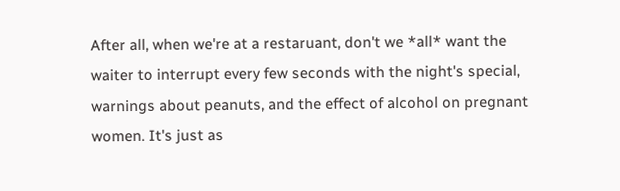After all, when we're at a restaruant, don't we *all* want the waiter to interrupt every few seconds with the night's special, warnings about peanuts, and the effect of alcohol on pregnant women. It's just as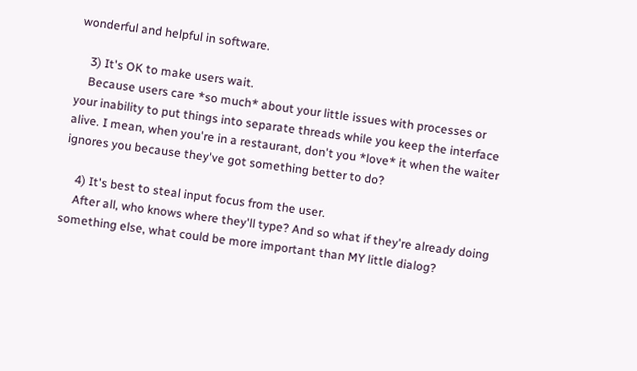wonderful and helpful in software.

    3) It's OK to make users wait.
    Because users care *so much* about your little issues with processes or your inability to put things into separate threads while you keep the interface alive. I mean, when you're in a restaurant, don't you *love* it when the waiter ignores you because they've got something better to do?

    4) It's best to steal input focus from the user.
    After all, who knows where they'll type? And so what if they're already doing something else, what could be more important than MY little dialog?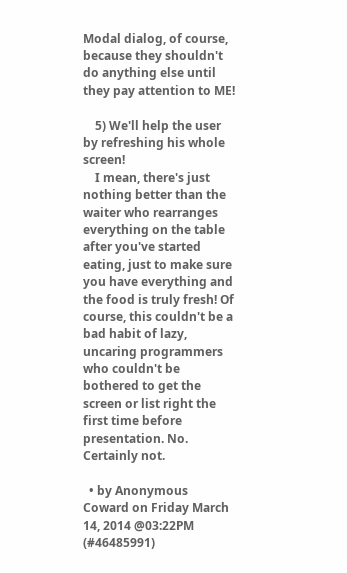Modal dialog, of course, because they shouldn't do anything else until they pay attention to ME!

    5) We'll help the user by refreshing his whole screen!
    I mean, there's just nothing better than the waiter who rearranges everything on the table after you've started eating, just to make sure you have everything and the food is truly fresh! Of course, this couldn't be a bad habit of lazy, uncaring programmers who couldn't be bothered to get the screen or list right the first time before presentation. No. Certainly not.

  • by Anonymous Coward on Friday March 14, 2014 @03:22PM (#46485991)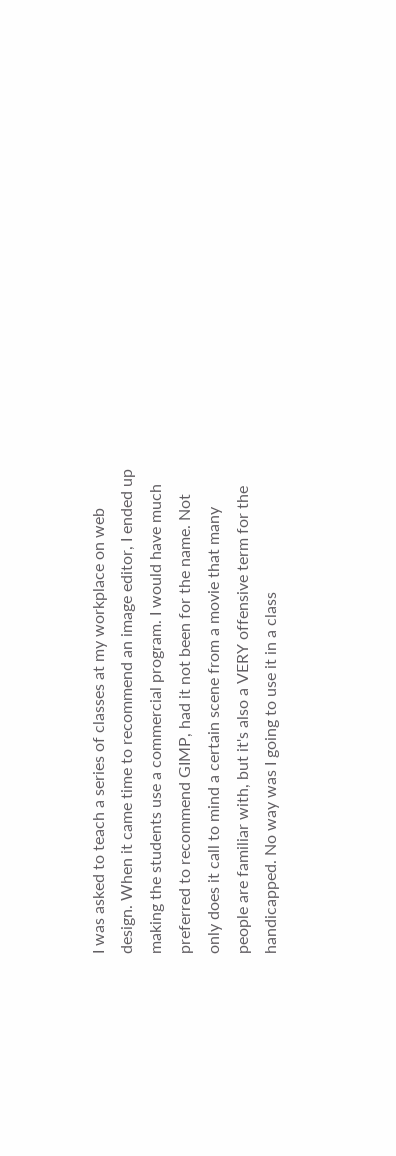I was asked to teach a series of classes at my workplace on web design. When it came time to recommend an image editor, I ended up making the students use a commercial program. I would have much preferred to recommend GIMP, had it not been for the name. Not only does it call to mind a certain scene from a movie that many people are familiar with, but it's also a VERY offensive term for the handicapped. No way was I going to use it in a class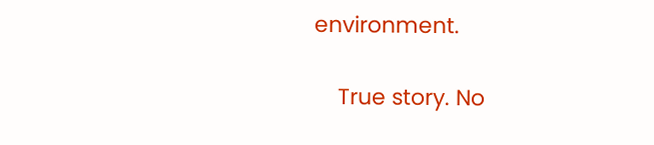environment.

    True story. No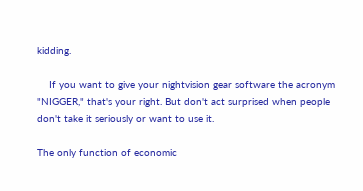kidding.

    If you want to give your nightvision gear software the acronym "NIGGER," that's your right. But don't act surprised when people don't take it seriously or want to use it.

The only function of economic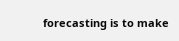forecasting is to make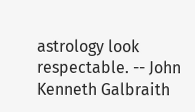astrology look respectable. -- John Kenneth Galbraith